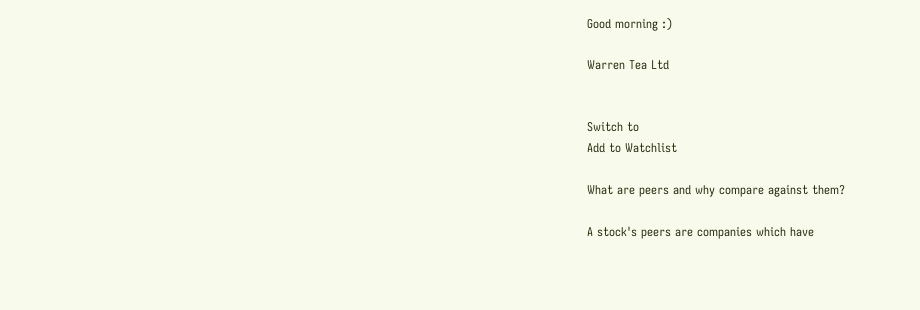Good morning :)

Warren Tea Ltd


Switch to
Add to Watchlist

What are peers and why compare against them?

A stock's peers are companies which have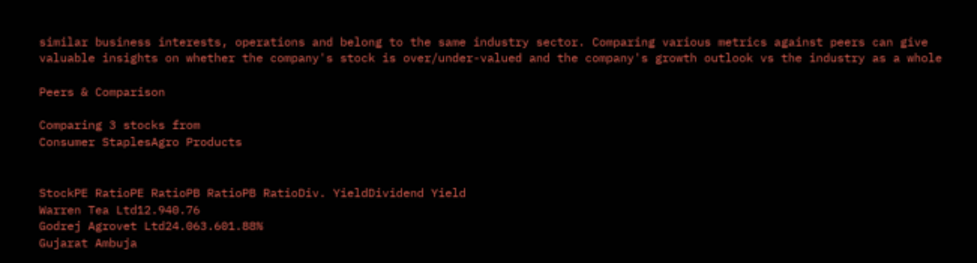similar business interests, operations and belong to the same industry sector. Comparing various metrics against peers can give valuable insights on whether the company's stock is over/under-valued and the company's growth outlook vs the industry as a whole

Peers & Comparison

Comparing 3 stocks from
Consumer StaplesAgro Products


StockPE RatioPE RatioPB RatioPB RatioDiv. YieldDividend Yield
Warren Tea Ltd12.940.76
Godrej Agrovet Ltd24.063.601.88%
Gujarat Ambuja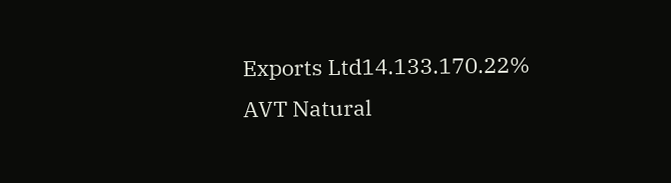Exports Ltd14.133.170.22%
AVT Natural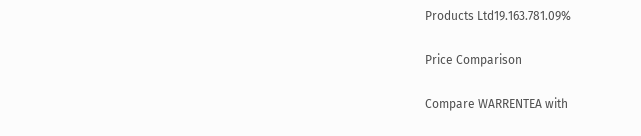Products Ltd19.163.781.09%

Price Comparison

Compare WARRENTEA with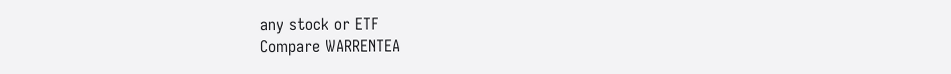any stock or ETF
Compare WARRENTEA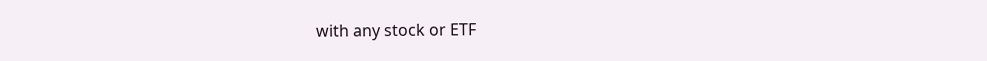with any stock or ETF